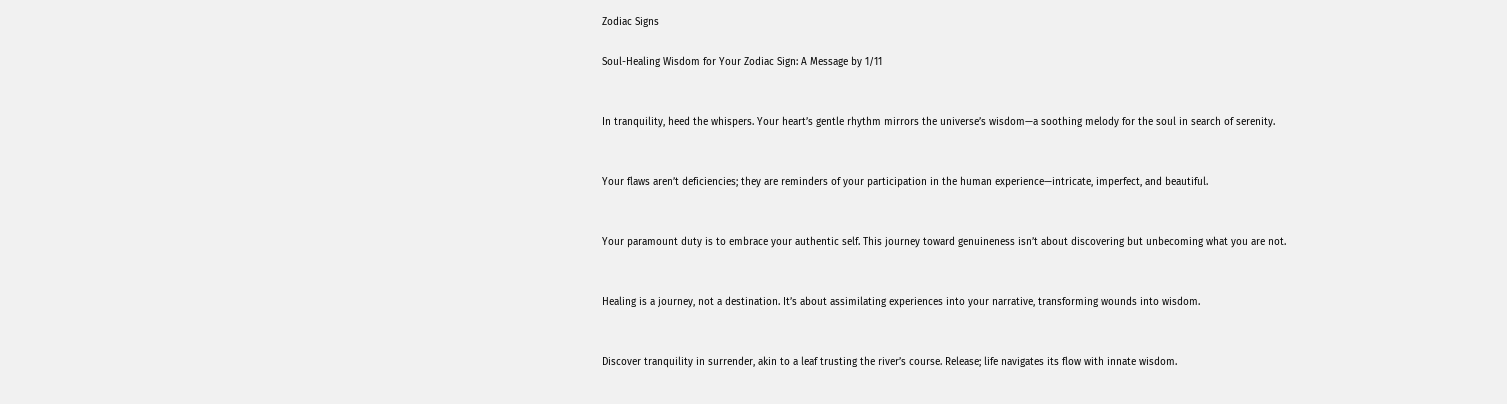Zodiac Signs

Soul-Healing Wisdom for Your Zodiac Sign: A Message by 1/11


In tranquility, heed the whispers. Your heart’s gentle rhythm mirrors the universe’s wisdom—a soothing melody for the soul in search of serenity.


Your flaws aren’t deficiencies; they are reminders of your participation in the human experience—intricate, imperfect, and beautiful.


Your paramount duty is to embrace your authentic self. This journey toward genuineness isn’t about discovering but unbecoming what you are not.


Healing is a journey, not a destination. It’s about assimilating experiences into your narrative, transforming wounds into wisdom.


Discover tranquility in surrender, akin to a leaf trusting the river’s course. Release; life navigates its flow with innate wisdom.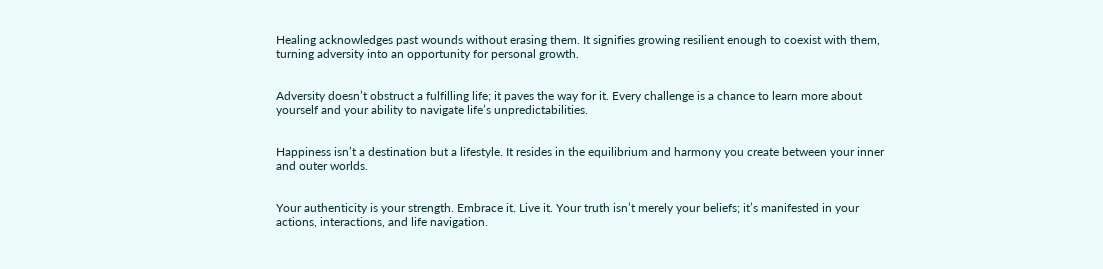Healing acknowledges past wounds without erasing them. It signifies growing resilient enough to coexist with them, turning adversity into an opportunity for personal growth.


Adversity doesn’t obstruct a fulfilling life; it paves the way for it. Every challenge is a chance to learn more about yourself and your ability to navigate life’s unpredictabilities.


Happiness isn’t a destination but a lifestyle. It resides in the equilibrium and harmony you create between your inner and outer worlds.


Your authenticity is your strength. Embrace it. Live it. Your truth isn’t merely your beliefs; it’s manifested in your actions, interactions, and life navigation.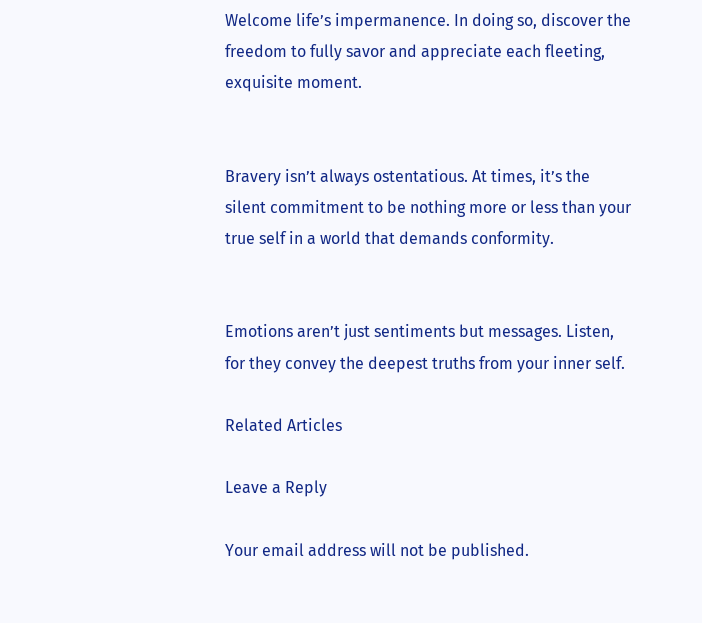Welcome life’s impermanence. In doing so, discover the freedom to fully savor and appreciate each fleeting, exquisite moment.


Bravery isn’t always ostentatious. At times, it’s the silent commitment to be nothing more or less than your true self in a world that demands conformity.


Emotions aren’t just sentiments but messages. Listen, for they convey the deepest truths from your inner self.

Related Articles

Leave a Reply

Your email address will not be published.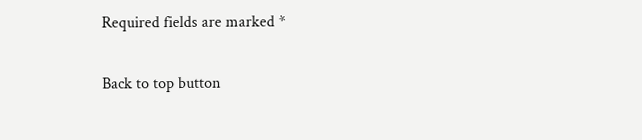Required fields are marked *

Back to top button